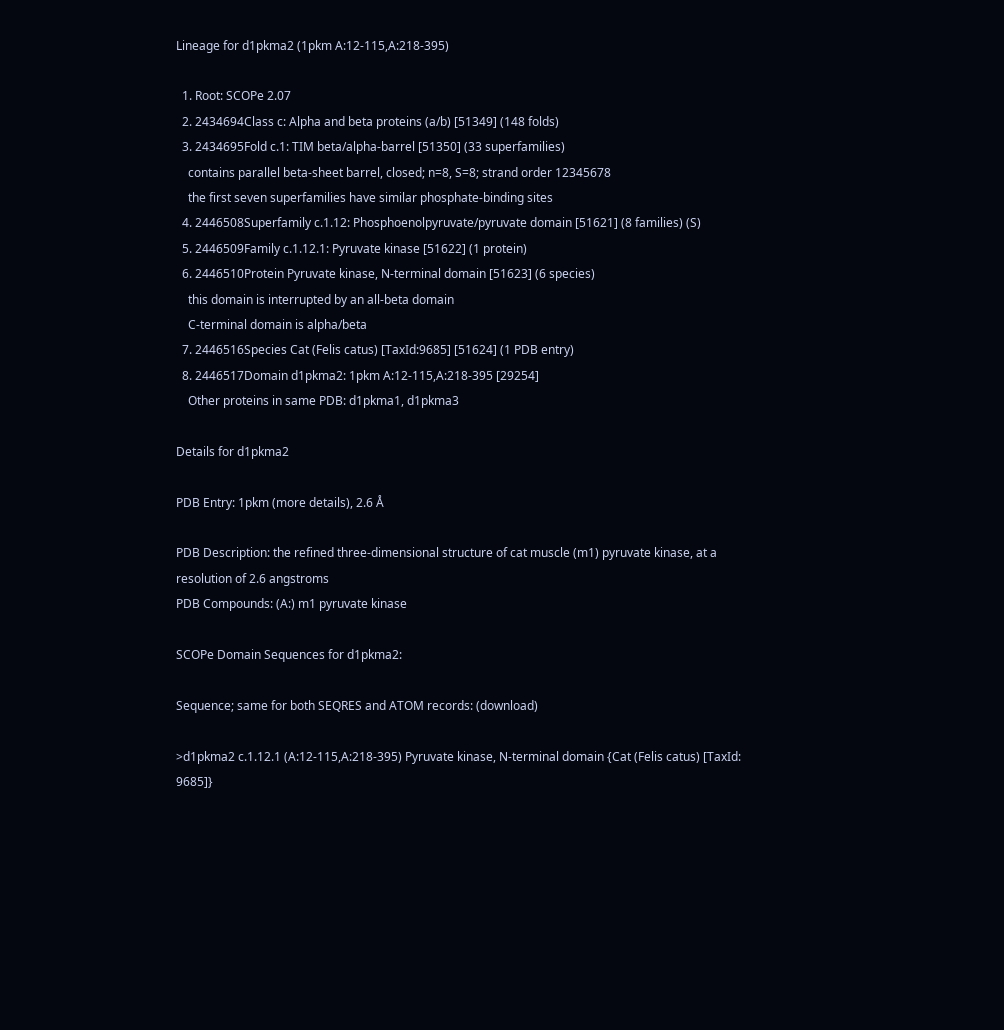Lineage for d1pkma2 (1pkm A:12-115,A:218-395)

  1. Root: SCOPe 2.07
  2. 2434694Class c: Alpha and beta proteins (a/b) [51349] (148 folds)
  3. 2434695Fold c.1: TIM beta/alpha-barrel [51350] (33 superfamilies)
    contains parallel beta-sheet barrel, closed; n=8, S=8; strand order 12345678
    the first seven superfamilies have similar phosphate-binding sites
  4. 2446508Superfamily c.1.12: Phosphoenolpyruvate/pyruvate domain [51621] (8 families) (S)
  5. 2446509Family c.1.12.1: Pyruvate kinase [51622] (1 protein)
  6. 2446510Protein Pyruvate kinase, N-terminal domain [51623] (6 species)
    this domain is interrupted by an all-beta domain
    C-terminal domain is alpha/beta
  7. 2446516Species Cat (Felis catus) [TaxId:9685] [51624] (1 PDB entry)
  8. 2446517Domain d1pkma2: 1pkm A:12-115,A:218-395 [29254]
    Other proteins in same PDB: d1pkma1, d1pkma3

Details for d1pkma2

PDB Entry: 1pkm (more details), 2.6 Å

PDB Description: the refined three-dimensional structure of cat muscle (m1) pyruvate kinase, at a resolution of 2.6 angstroms
PDB Compounds: (A:) m1 pyruvate kinase

SCOPe Domain Sequences for d1pkma2:

Sequence; same for both SEQRES and ATOM records: (download)

>d1pkma2 c.1.12.1 (A:12-115,A:218-395) Pyruvate kinase, N-terminal domain {Cat (Felis catus) [TaxId: 9685]}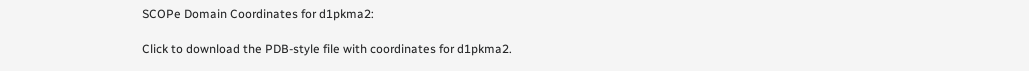SCOPe Domain Coordinates for d1pkma2:

Click to download the PDB-style file with coordinates for d1pkma2.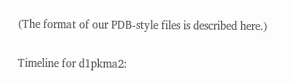(The format of our PDB-style files is described here.)

Timeline for d1pkma2: